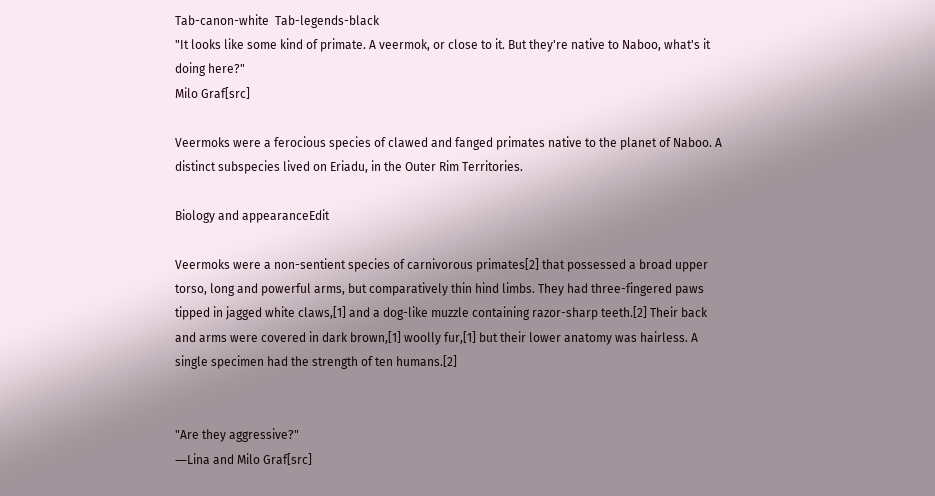Tab-canon-white  Tab-legends-black
"It looks like some kind of primate. A veermok, or close to it. But they're native to Naboo, what's it doing here?"
Milo Graf[src]

Veermoks were a ferocious species of clawed and fanged primates native to the planet of Naboo. A distinct subspecies lived on Eriadu, in the Outer Rim Territories.

Biology and appearanceEdit

Veermoks were a non-sentient species of carnivorous primates[2] that possessed a broad upper torso, long and powerful arms, but comparatively thin hind limbs. They had three-fingered paws tipped in jagged white claws,[1] and a dog-like muzzle containing razor-sharp teeth.[2] Their back and arms were covered in dark brown,[1] woolly fur,[1] but their lower anatomy was hairless. A single specimen had the strength of ten humans.[2]


"Are they aggressive?"
―Lina and Milo Graf[src]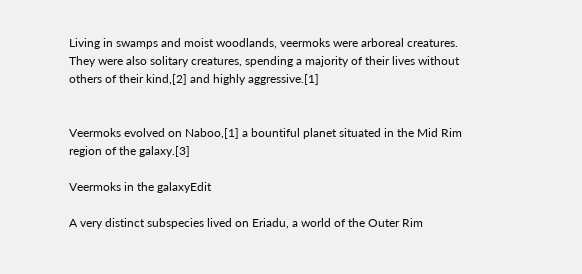Living in swamps and moist woodlands, veermoks were arboreal creatures. They were also solitary creatures, spending a majority of their lives without others of their kind,[2] and highly aggressive.[1]


Veermoks evolved on Naboo,[1] a bountiful planet situated in the Mid Rim region of the galaxy.[3]

Veermoks in the galaxyEdit

A very distinct subspecies lived on Eriadu, a world of the Outer Rim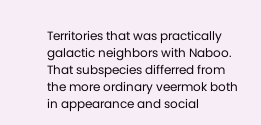Territories that was practically galactic neighbors with Naboo. That subspecies differred from the more ordinary veermok both in appearance and social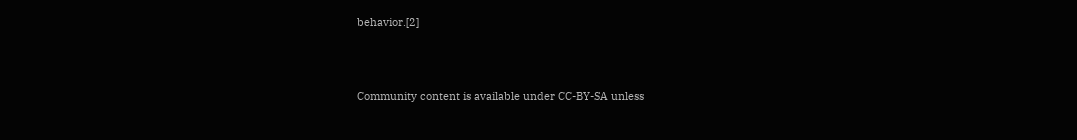behavior.[2]



Community content is available under CC-BY-SA unless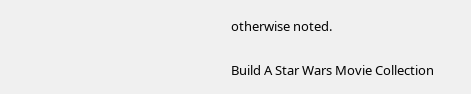otherwise noted.

Build A Star Wars Movie Collection